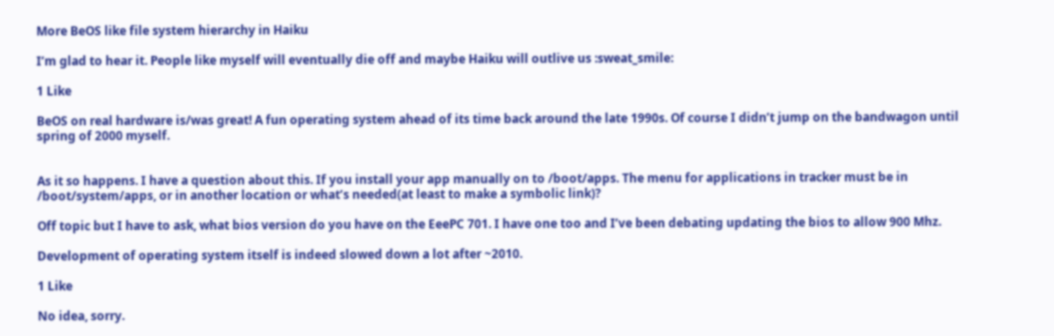More BeOS like file system hierarchy in Haiku

I’m glad to hear it. People like myself will eventually die off and maybe Haiku will outlive us :sweat_smile:

1 Like

BeOS on real hardware is/was great! A fun operating system ahead of its time back around the late 1990s. Of course I didn’t jump on the bandwagon until spring of 2000 myself.


As it so happens. I have a question about this. If you install your app manually on to /boot/apps. The menu for applications in tracker must be in /boot/system/apps, or in another location or what’s needed(at least to make a symbolic link)?

Off topic but I have to ask, what bios version do you have on the EeePC 701. I have one too and I’ve been debating updating the bios to allow 900 Mhz.

Development of operating system itself is indeed slowed down a lot after ~2010.

1 Like

No idea, sorry.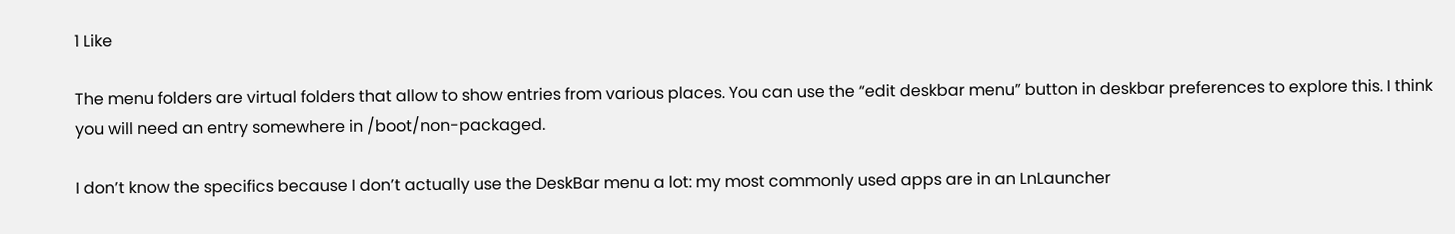1 Like

The menu folders are virtual folders that allow to show entries from various places. You can use the “edit deskbar menu” button in deskbar preferences to explore this. I think you will need an entry somewhere in /boot/non-packaged.

I don’t know the specifics because I don’t actually use the DeskBar menu a lot: my most commonly used apps are in an LnLauncher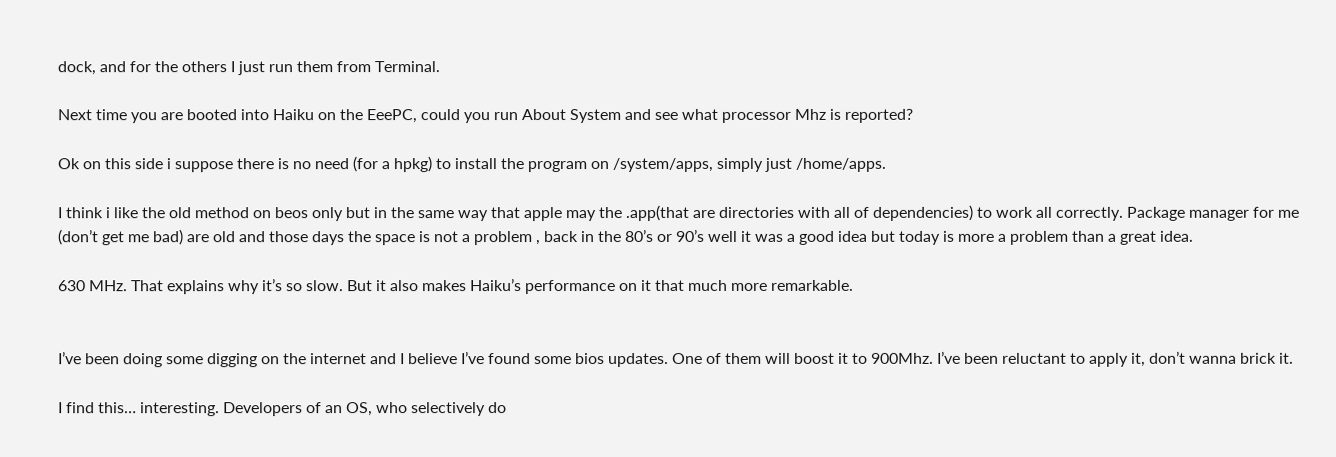dock, and for the others I just run them from Terminal.

Next time you are booted into Haiku on the EeePC, could you run About System and see what processor Mhz is reported?

Ok on this side i suppose there is no need (for a hpkg) to install the program on /system/apps, simply just /home/apps.

I think i like the old method on beos only but in the same way that apple may the .app(that are directories with all of dependencies) to work all correctly. Package manager for me (don’t get me bad) are old and those days the space is not a problem , back in the 80’s or 90’s well it was a good idea but today is more a problem than a great idea.

630 MHz. That explains why it’s so slow. But it also makes Haiku’s performance on it that much more remarkable.


I’ve been doing some digging on the internet and I believe I’ve found some bios updates. One of them will boost it to 900Mhz. I’ve been reluctant to apply it, don’t wanna brick it.

I find this… interesting. Developers of an OS, who selectively do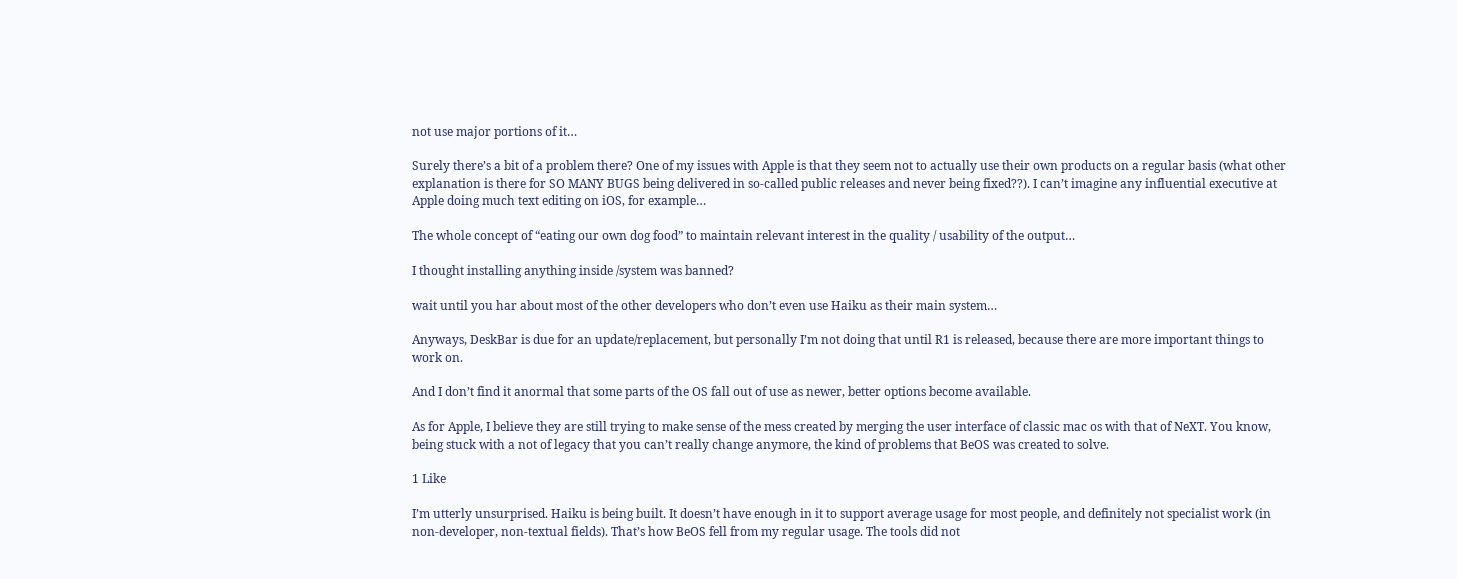not use major portions of it…

Surely there’s a bit of a problem there? One of my issues with Apple is that they seem not to actually use their own products on a regular basis (what other explanation is there for SO MANY BUGS being delivered in so-called public releases and never being fixed??). I can’t imagine any influential executive at Apple doing much text editing on iOS, for example…

The whole concept of “eating our own dog food” to maintain relevant interest in the quality / usability of the output…

I thought installing anything inside /system was banned?

wait until you har about most of the other developers who don’t even use Haiku as their main system…

Anyways, DeskBar is due for an update/replacement, but personally I’m not doing that until R1 is released, because there are more important things to work on.

And I don’t find it anormal that some parts of the OS fall out of use as newer, better options become available.

As for Apple, I believe they are still trying to make sense of the mess created by merging the user interface of classic mac os with that of NeXT. You know, being stuck with a not of legacy that you can’t really change anymore, the kind of problems that BeOS was created to solve.

1 Like

I’m utterly unsurprised. Haiku is being built. It doesn’t have enough in it to support average usage for most people, and definitely not specialist work (in non-developer, non-textual fields). That’s how BeOS fell from my regular usage. The tools did not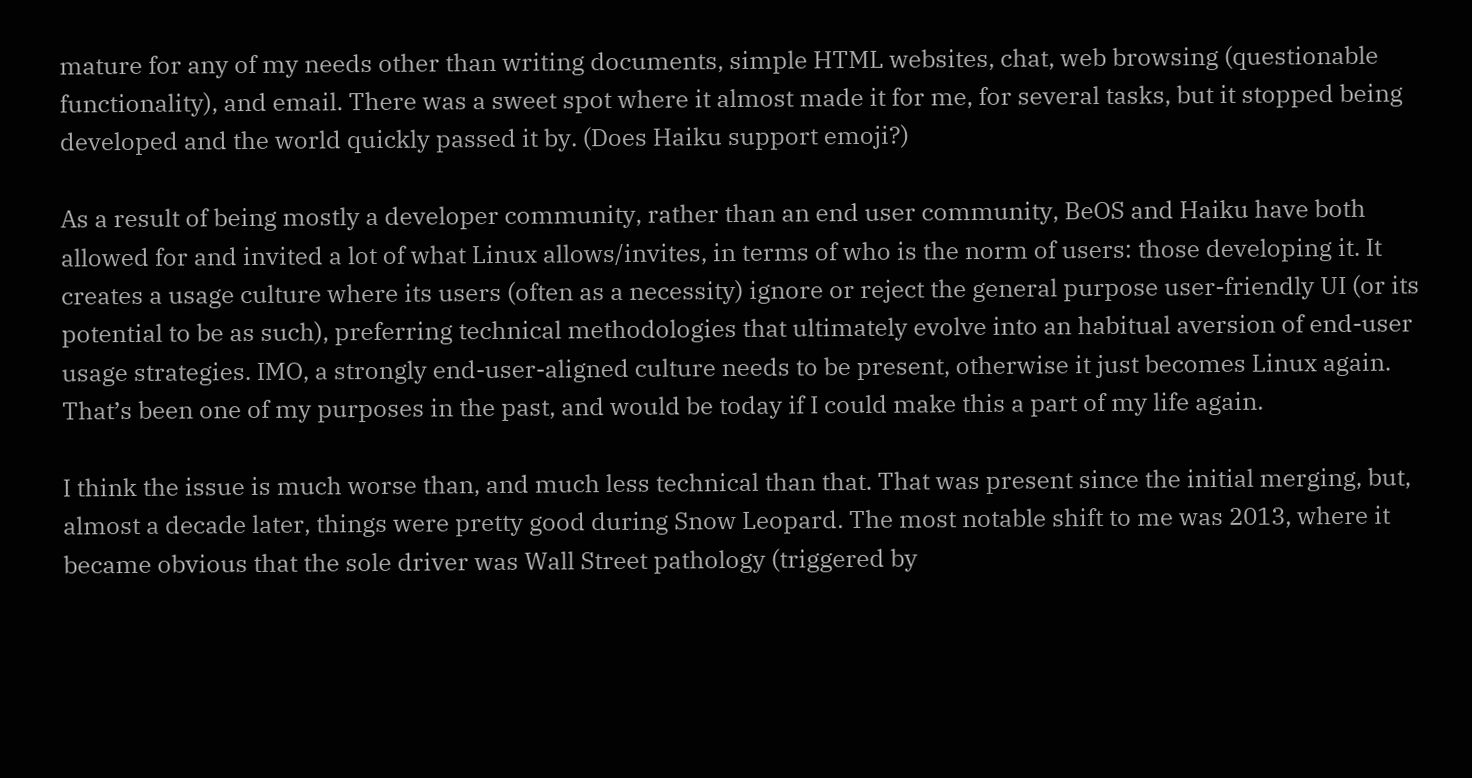mature for any of my needs other than writing documents, simple HTML websites, chat, web browsing (questionable functionality), and email. There was a sweet spot where it almost made it for me, for several tasks, but it stopped being developed and the world quickly passed it by. (Does Haiku support emoji?)

As a result of being mostly a developer community, rather than an end user community, BeOS and Haiku have both allowed for and invited a lot of what Linux allows/invites, in terms of who is the norm of users: those developing it. It creates a usage culture where its users (often as a necessity) ignore or reject the general purpose user-friendly UI (or its potential to be as such), preferring technical methodologies that ultimately evolve into an habitual aversion of end-user usage strategies. IMO, a strongly end-user-aligned culture needs to be present, otherwise it just becomes Linux again. That’s been one of my purposes in the past, and would be today if I could make this a part of my life again.

I think the issue is much worse than, and much less technical than that. That was present since the initial merging, but, almost a decade later, things were pretty good during Snow Leopard. The most notable shift to me was 2013, where it became obvious that the sole driver was Wall Street pathology (triggered by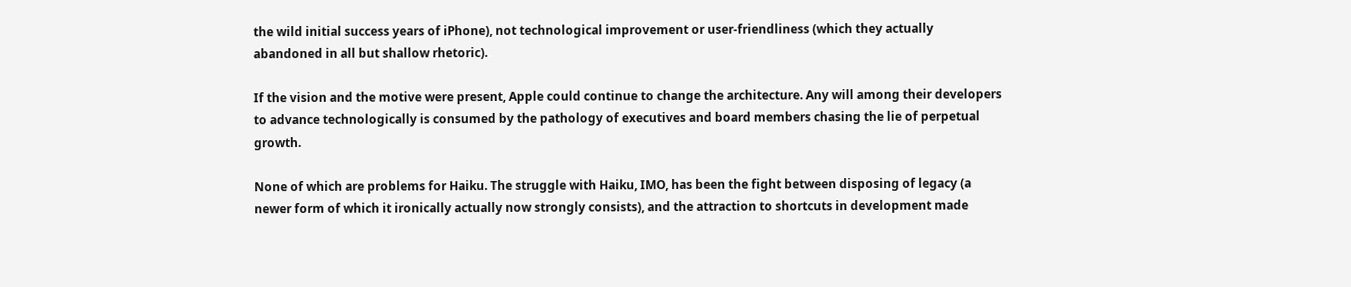the wild initial success years of iPhone), not technological improvement or user-friendliness (which they actually abandoned in all but shallow rhetoric).

If the vision and the motive were present, Apple could continue to change the architecture. Any will among their developers to advance technologically is consumed by the pathology of executives and board members chasing the lie of perpetual growth.

None of which are problems for Haiku. The struggle with Haiku, IMO, has been the fight between disposing of legacy (a newer form of which it ironically actually now strongly consists), and the attraction to shortcuts in development made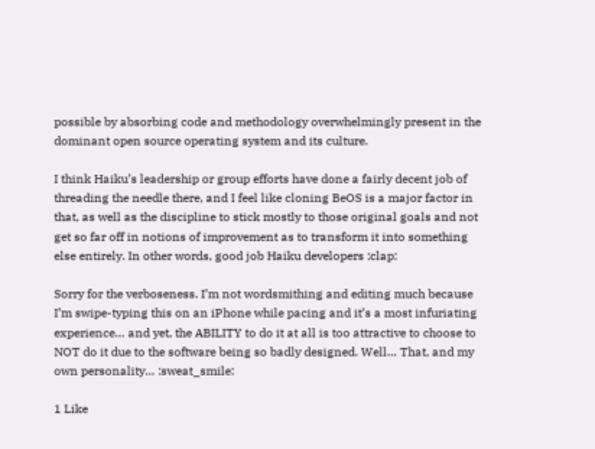possible by absorbing code and methodology overwhelmingly present in the dominant open source operating system and its culture.

I think Haiku’s leadership or group efforts have done a fairly decent job of threading the needle there, and I feel like cloning BeOS is a major factor in that, as well as the discipline to stick mostly to those original goals and not get so far off in notions of improvement as to transform it into something else entirely. In other words, good job Haiku developers :clap:

Sorry for the verboseness. I’m not wordsmithing and editing much because I’m swipe-typing this on an iPhone while pacing and it’s a most infuriating experience… and yet, the ABILITY to do it at all is too attractive to choose to NOT do it due to the software being so badly designed. Well… That, and my own personality… :sweat_smile:

1 Like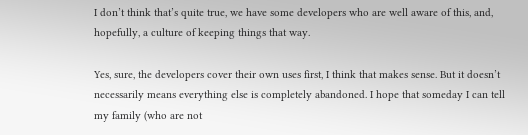I don’t think that’s quite true, we have some developers who are well aware of this, and, hopefully, a culture of keeping things that way.

Yes, sure, the developers cover their own uses first, I think that makes sense. But it doesn’t necessarily means everything else is completely abandoned. I hope that someday I can tell my family (who are not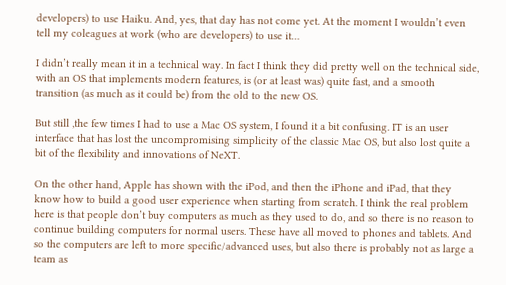developers) to use Haiku. And, yes, that day has not come yet. At the moment I wouldn’t even tell my coleagues at work (who are developers) to use it…

I didn’t really mean it in a technical way. In fact I think they did pretty well on the technical side, with an OS that implements modern features, is (or at least was) quite fast, and a smooth transition (as much as it could be) from the old to the new OS.

But still ,the few times I had to use a Mac OS system, I found it a bit confusing. IT is an user interface that has lost the uncompromising simplicity of the classic Mac OS, but also lost quite a bit of the flexibility and innovations of NeXT.

On the other hand, Apple has shown with the iPod, and then the iPhone and iPad, that they know how to build a good user experience when starting from scratch. I think the real problem here is that people don’t buy computers as much as they used to do, and so there is no reason to continue building computers for normal users. These have all moved to phones and tablets. And so the computers are left to more specific/advanced uses, but also there is probably not as large a team as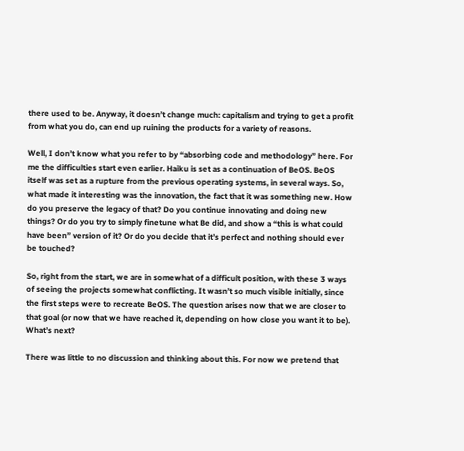there used to be. Anyway, it doesn’t change much: capitalism and trying to get a profit from what you do, can end up ruining the products for a variety of reasons.

Well, I don’t know what you refer to by “absorbing code and methodology” here. For me the difficulties start even earlier. Haiku is set as a continuation of BeOS. BeOS itself was set as a rupture from the previous operating systems, in several ways. So, what made it interesting was the innovation, the fact that it was something new. How do you preserve the legacy of that? Do you continue innovating and doing new things? Or do you try to simply finetune what Be did, and show a “this is what could have been” version of it? Or do you decide that it’s perfect and nothing should ever be touched?

So, right from the start, we are in somewhat of a difficult position, with these 3 ways of seeing the projects somewhat conflicting. It wasn’t so much visible initially, since the first steps were to recreate BeOS. The question arises now that we are closer to that goal (or now that we have reached it, depending on how close you want it to be). What’s next?

There was little to no discussion and thinking about this. For now we pretend that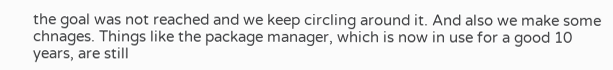the goal was not reached and we keep circling around it. And also we make some chnages. Things like the package manager, which is now in use for a good 10 years, are still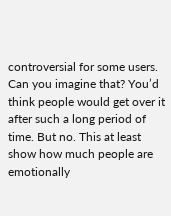controversial for some users. Can you imagine that? You’d think people would get over it after such a long period of time. But no. This at least show how much people are emotionally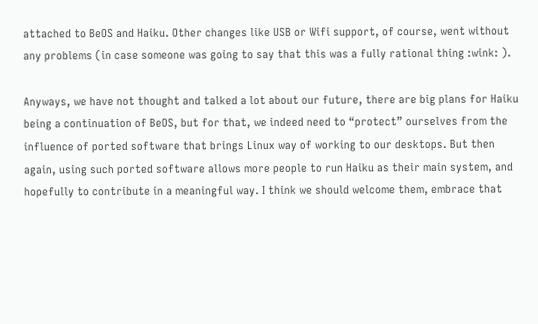attached to BeOS and Haiku. Other changes like USB or Wifi support, of course, went without any problems (in case someone was going to say that this was a fully rational thing :wink: ).

Anyways, we have not thought and talked a lot about our future, there are big plans for Haiku being a continuation of BeOS, but for that, we indeed need to “protect” ourselves from the influence of ported software that brings Linux way of working to our desktops. But then again, using such ported software allows more people to run Haiku as their main system, and hopefully to contribute in a meaningful way. I think we should welcome them, embrace that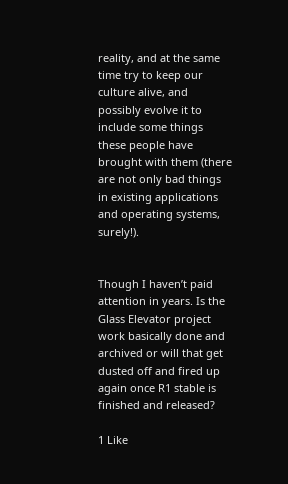reality, and at the same time try to keep our culture alive, and possibly evolve it to include some things these people have brought with them (there are not only bad things in existing applications and operating systems, surely!).


Though I haven’t paid attention in years. Is the Glass Elevator project work basically done and archived or will that get dusted off and fired up again once R1 stable is finished and released?

1 Like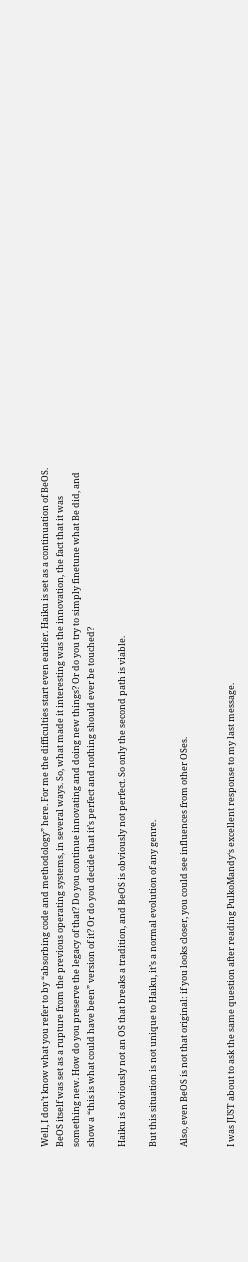Well, I don’t know what you refer to by “absorbing code and methodology” here. For me the difficulties start even earlier. Haiku is set as a continuation of BeOS. BeOS itself was set as a rupture from the previous operating systems, in several ways. So, what made it interesting was the innovation, the fact that it was something new. How do you preserve the legacy of that? Do you continue innovating and doing new things? Or do you try to simply finetune what Be did, and show a “this is what could have been” version of it? Or do you decide that it’s perfect and nothing should ever be touched?

Haiku is obviously not an OS that breaks a tradition, and BeOS is obviously not perfect. So only the second path is viable.

But this situation is not unique to Haiku, it’s a normal evolution of any genre.

Also, even BeOS is not that original: if you looks closer, you could see influences from other OSes.


I was JUST about to ask the same question after reading PulkoMandy‘s excellent response to my last message.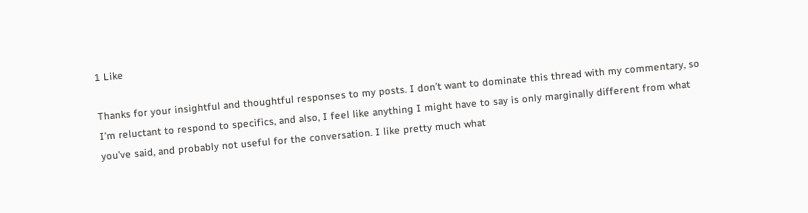1 Like

Thanks for your insightful and thoughtful responses to my posts. I don’t want to dominate this thread with my commentary, so I’m reluctant to respond to specifics, and also, I feel like anything I might have to say is only marginally different from what you’ve said, and probably not useful for the conversation. I like pretty much what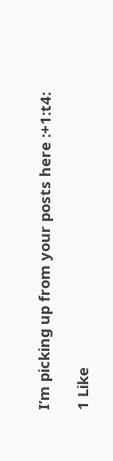I’m picking up from your posts here :+1:t4:

1 Like